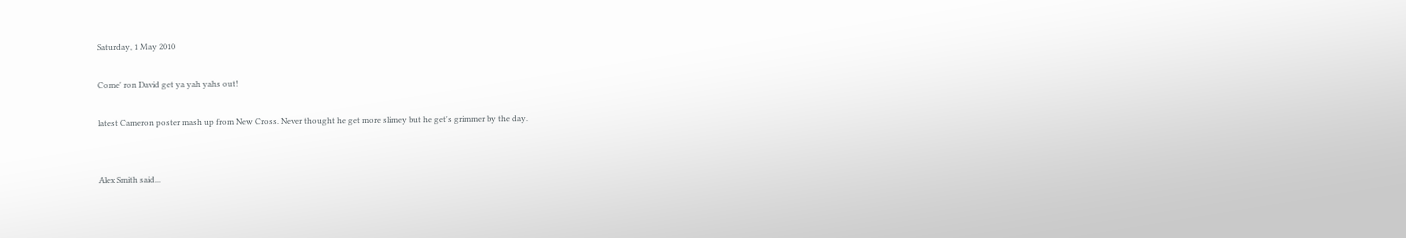Saturday, 1 May 2010

Come' ron David get ya yah yahs out!

latest Cameron poster mash up from New Cross. Never thought he get more slimey but he get's grimmer by the day.


Alex Smith said...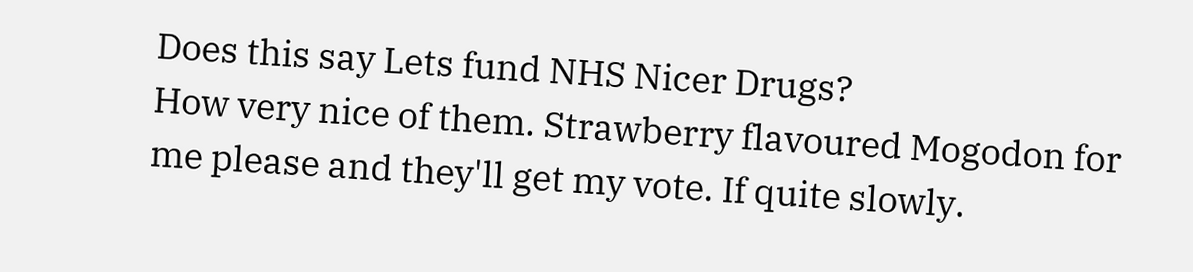Does this say Lets fund NHS Nicer Drugs?
How very nice of them. Strawberry flavoured Mogodon for me please and they'll get my vote. If quite slowly.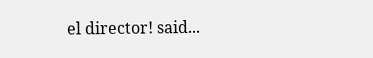el director! said...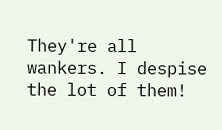They're all wankers. I despise the lot of them!